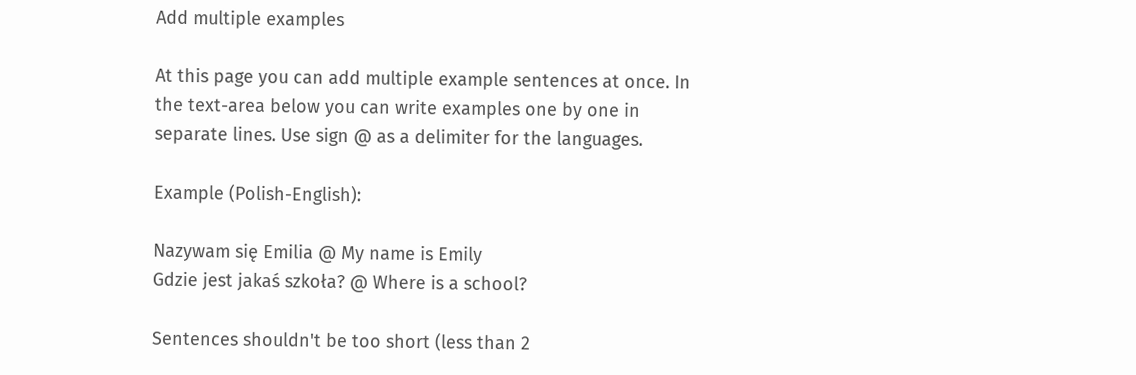Add multiple examples

At this page you can add multiple example sentences at once. In the text-area below you can write examples one by one in separate lines. Use sign @ as a delimiter for the languages.

Example (Polish-English):

Nazywam się Emilia @ My name is Emily
Gdzie jest jakaś szkoła? @ Where is a school?

Sentences shouldn't be too short (less than 2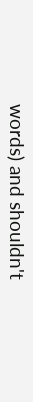words) and shouldn't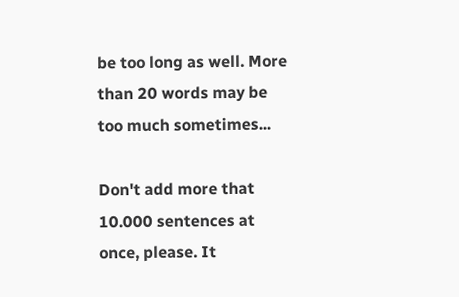be too long as well. More than 20 words may be too much sometimes...

Don't add more that 10.000 sentences at once, please. It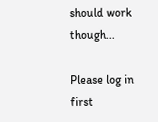should work though...

Please log in first